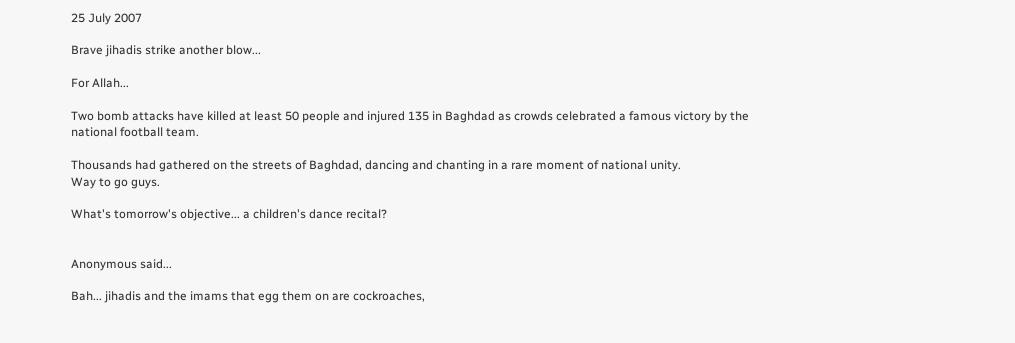25 July 2007

Brave jihadis strike another blow...

For Allah...

Two bomb attacks have killed at least 50 people and injured 135 in Baghdad as crowds celebrated a famous victory by the national football team.

Thousands had gathered on the streets of Baghdad, dancing and chanting in a rare moment of national unity.
Way to go guys.

What's tomorrow's objective... a children's dance recital?


Anonymous said...

Bah... jihadis and the imams that egg them on are cockroaches,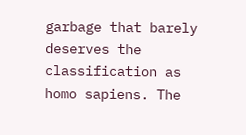garbage that barely deserves the classification as homo sapiens. The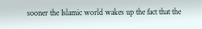sooner the Islamic world wakes up the fact that the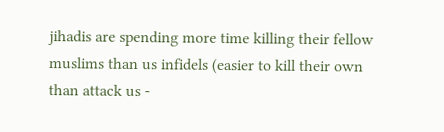jihadis are spending more time killing their fellow muslims than us infidels (easier to kill their own than attack us -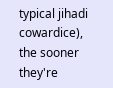typical jihadi cowardice), the sooner they're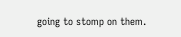going to stomp on them.